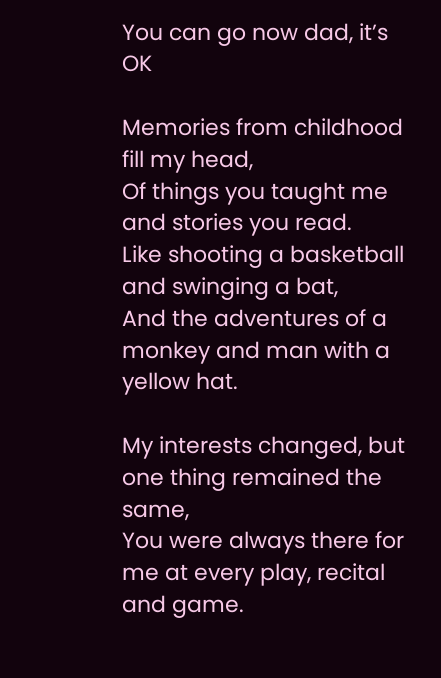You can go now dad, it’s OK

Memories from childhood fill my head,
Of things you taught me and stories you read.
Like shooting a basketball and swinging a bat,
And the adventures of a monkey and man with a yellow hat.

My interests changed, but one thing remained the same,
You were always there for me at every play, recital and game.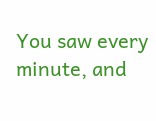You saw every minute, and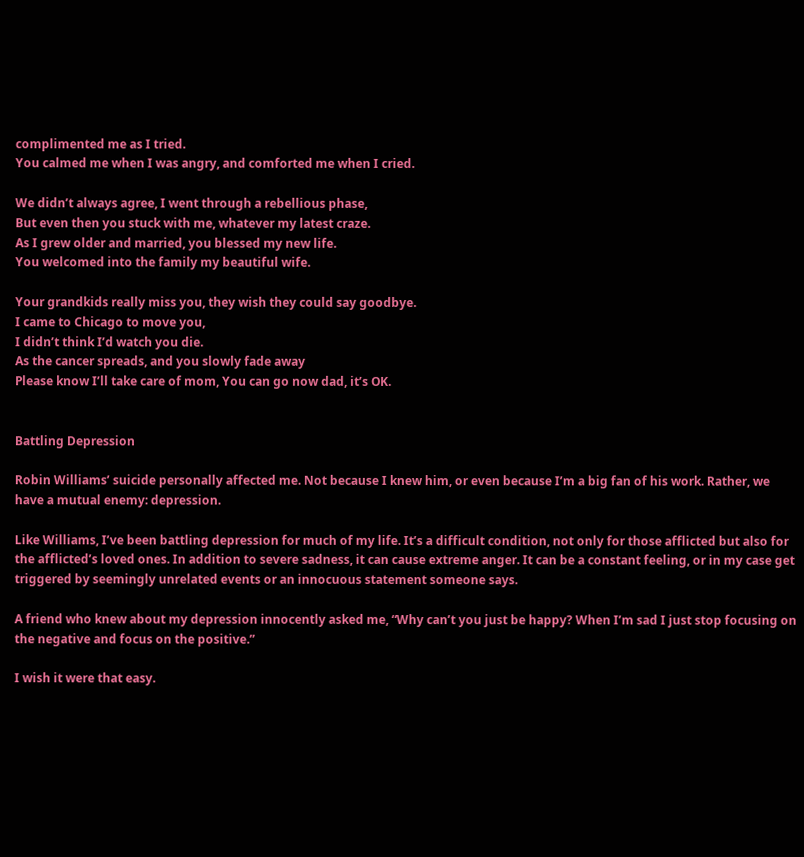complimented me as I tried.
You calmed me when I was angry, and comforted me when I cried.

We didn’t always agree, I went through a rebellious phase,
But even then you stuck with me, whatever my latest craze.
As I grew older and married, you blessed my new life.
You welcomed into the family my beautiful wife.

Your grandkids really miss you, they wish they could say goodbye.
I came to Chicago to move you,
I didn’t think I’d watch you die.
As the cancer spreads, and you slowly fade away
Please know I’ll take care of mom, You can go now dad, it’s OK.


Battling Depression

Robin Williams’ suicide personally affected me. Not because I knew him, or even because I’m a big fan of his work. Rather, we have a mutual enemy: depression.

Like Williams, I’ve been battling depression for much of my life. It’s a difficult condition, not only for those afflicted but also for the afflicted’s loved ones. In addition to severe sadness, it can cause extreme anger. It can be a constant feeling, or in my case get triggered by seemingly unrelated events or an innocuous statement someone says.

A friend who knew about my depression innocently asked me, “Why can’t you just be happy? When I’m sad I just stop focusing on the negative and focus on the positive.”

I wish it were that easy.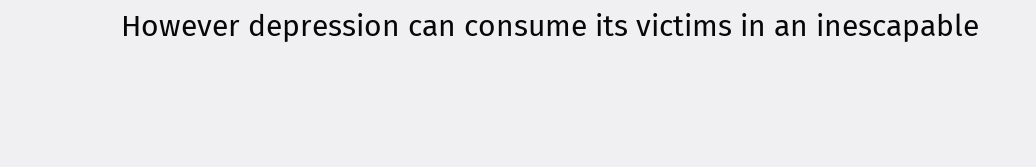However depression can consume its victims in an inescapable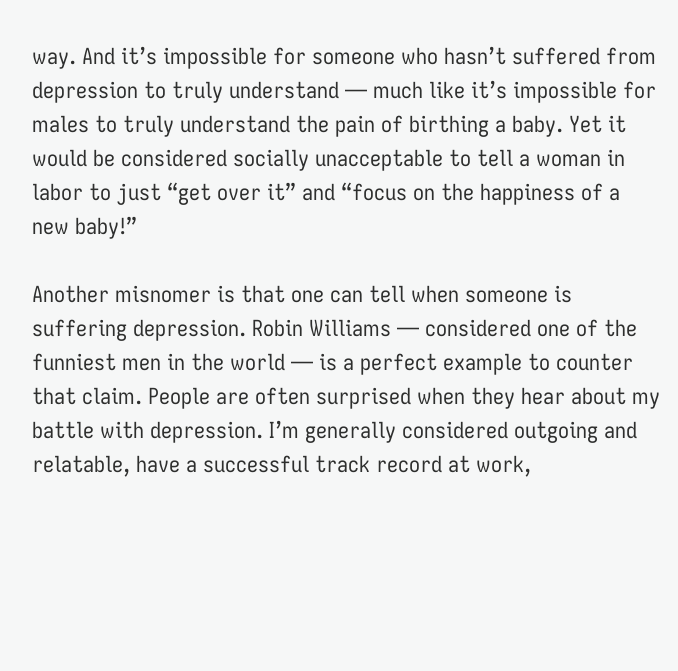way. And it’s impossible for someone who hasn’t suffered from depression to truly understand — much like it’s impossible for males to truly understand the pain of birthing a baby. Yet it would be considered socially unacceptable to tell a woman in labor to just “get over it” and “focus on the happiness of a new baby!”

Another misnomer is that one can tell when someone is suffering depression. Robin Williams — considered one of the funniest men in the world — is a perfect example to counter that claim. People are often surprised when they hear about my battle with depression. I’m generally considered outgoing and relatable, have a successful track record at work,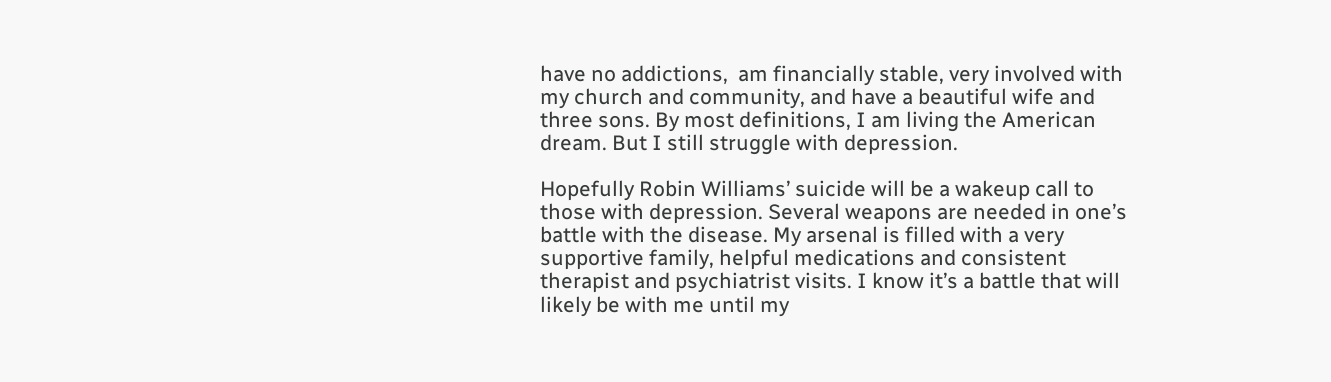have no addictions,  am financially stable, very involved with my church and community, and have a beautiful wife and three sons. By most definitions, I am living the American dream. But I still struggle with depression.

Hopefully Robin Williams’ suicide will be a wakeup call to those with depression. Several weapons are needed in one’s battle with the disease. My arsenal is filled with a very supportive family, helpful medications and consistent therapist and psychiatrist visits. I know it’s a battle that will likely be with me until my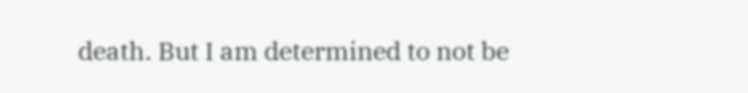death. But I am determined to not be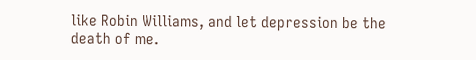like Robin Williams, and let depression be the death of me.